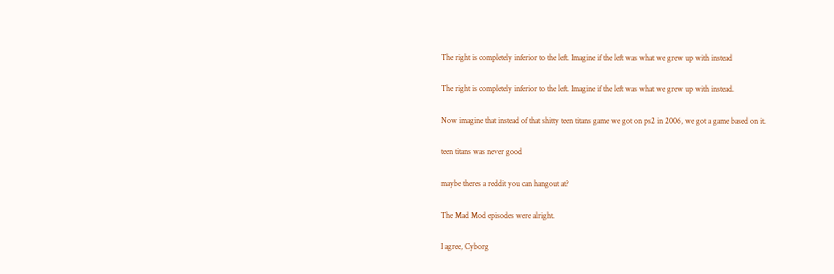The right is completely inferior to the left. Imagine if the left was what we grew up with instead

The right is completely inferior to the left. Imagine if the left was what we grew up with instead.

Now imagine that instead of that shitty teen titans game we got on ps2 in 2006, we got a game based on it.

teen titans was never good

maybe theres a reddit you can hangout at?

The Mad Mod episodes were alright.

I agree, Cyborg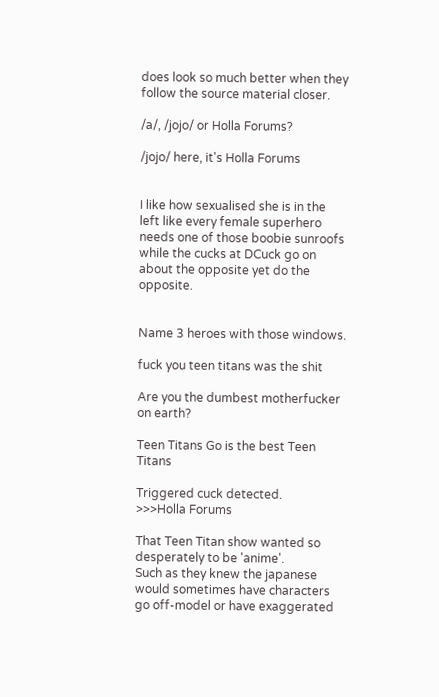does look so much better when they follow the source material closer.

/a/, /jojo/ or Holla Forums?

/jojo/ here, it's Holla Forums


I like how sexualised she is in the left like every female superhero needs one of those boobie sunroofs while the cucks at DCuck go on about the opposite yet do the opposite.


Name 3 heroes with those windows.

fuck you teen titans was the shit

Are you the dumbest motherfucker on earth?

Teen Titans Go is the best Teen Titans

Triggered cuck detected.
>>>Holla Forums

That Teen Titan show wanted so desperately to be 'anime'.
Such as they knew the japanese would sometimes have characters go off-model or have exaggerated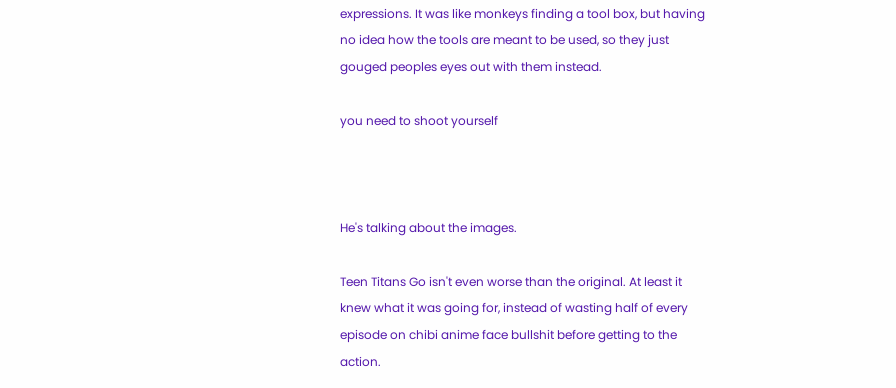expressions. It was like monkeys finding a tool box, but having no idea how the tools are meant to be used, so they just gouged peoples eyes out with them instead.

you need to shoot yourself



He's talking about the images.

Teen Titans Go isn't even worse than the original. At least it knew what it was going for, instead of wasting half of every episode on chibi anime face bullshit before getting to the action.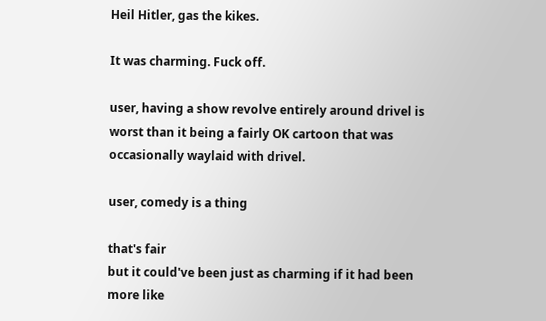Heil Hitler, gas the kikes.

It was charming. Fuck off.

user, having a show revolve entirely around drivel is worst than it being a fairly OK cartoon that was occasionally waylaid with drivel.

user, comedy is a thing

that's fair
but it could've been just as charming if it had been more like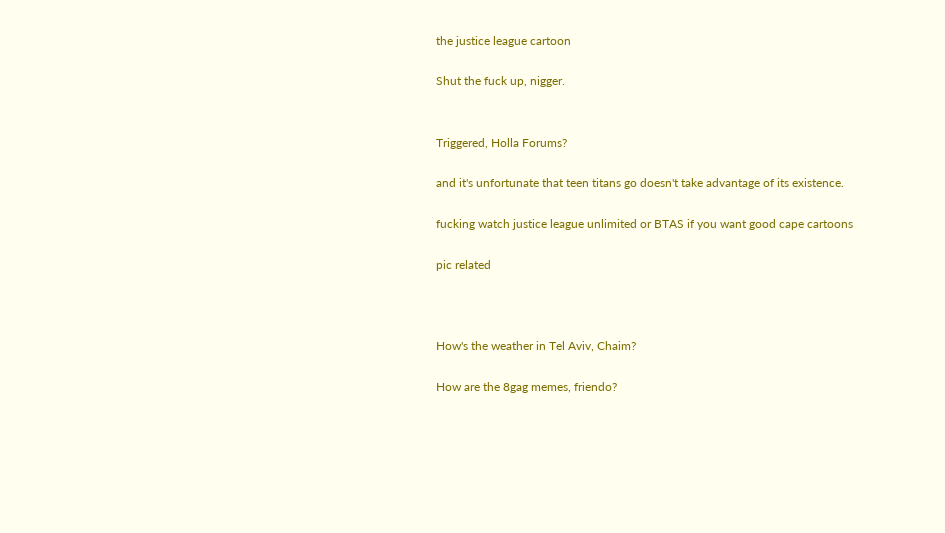the justice league cartoon

Shut the fuck up, nigger.


Triggered, Holla Forums?

and it's unfortunate that teen titans go doesn't take advantage of its existence.

fucking watch justice league unlimited or BTAS if you want good cape cartoons

pic related



How's the weather in Tel Aviv, Chaim?

How are the 8gag memes, friendo?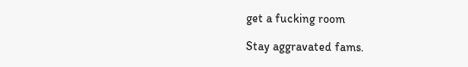get a fucking room

Stay aggravated fams.